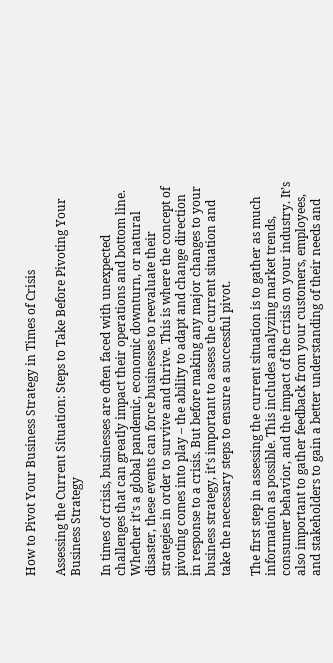How to Pivot Your Business Strategy in Times of Crisis

Assessing the Current Situation: Steps to Take Before Pivoting Your Business Strategy

In times of crisis, businesses are often faced with unexpected challenges that can greatly impact their operations and bottom line. Whether it’s a global pandemic, economic downturn, or natural disaster, these events can force businesses to reevaluate their strategies in order to survive and thrive. This is where the concept of pivoting comes into play – the ability to adapt and change direction in response to a crisis. But before making any major changes to your business strategy, it’s important to assess the current situation and take the necessary steps to ensure a successful pivot.

The first step in assessing the current situation is to gather as much information as possible. This includes analyzing market trends, consumer behavior, and the impact of the crisis on your industry. It’s also important to gather feedback from your customers, employees, and stakeholders to gain a better understanding of their needs and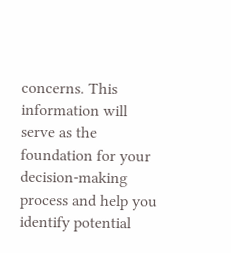concerns. This information will serve as the foundation for your decision-making process and help you identify potential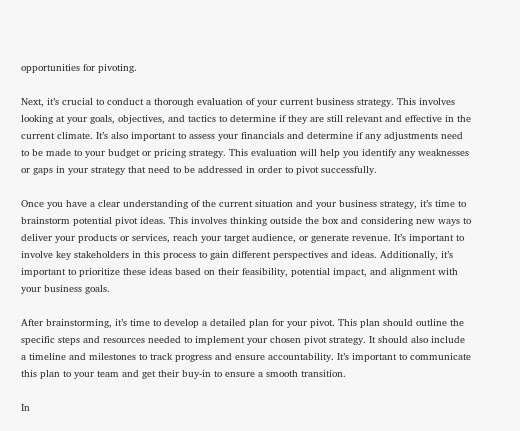opportunities for pivoting.

Next, it’s crucial to conduct a thorough evaluation of your current business strategy. This involves looking at your goals, objectives, and tactics to determine if they are still relevant and effective in the current climate. It’s also important to assess your financials and determine if any adjustments need to be made to your budget or pricing strategy. This evaluation will help you identify any weaknesses or gaps in your strategy that need to be addressed in order to pivot successfully.

Once you have a clear understanding of the current situation and your business strategy, it’s time to brainstorm potential pivot ideas. This involves thinking outside the box and considering new ways to deliver your products or services, reach your target audience, or generate revenue. It’s important to involve key stakeholders in this process to gain different perspectives and ideas. Additionally, it’s important to prioritize these ideas based on their feasibility, potential impact, and alignment with your business goals.

After brainstorming, it’s time to develop a detailed plan for your pivot. This plan should outline the specific steps and resources needed to implement your chosen pivot strategy. It should also include a timeline and milestones to track progress and ensure accountability. It’s important to communicate this plan to your team and get their buy-in to ensure a smooth transition.

In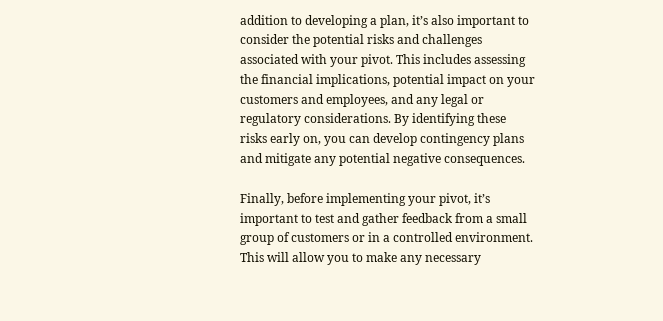addition to developing a plan, it’s also important to consider the potential risks and challenges associated with your pivot. This includes assessing the financial implications, potential impact on your customers and employees, and any legal or regulatory considerations. By identifying these risks early on, you can develop contingency plans and mitigate any potential negative consequences.

Finally, before implementing your pivot, it’s important to test and gather feedback from a small group of customers or in a controlled environment. This will allow you to make any necessary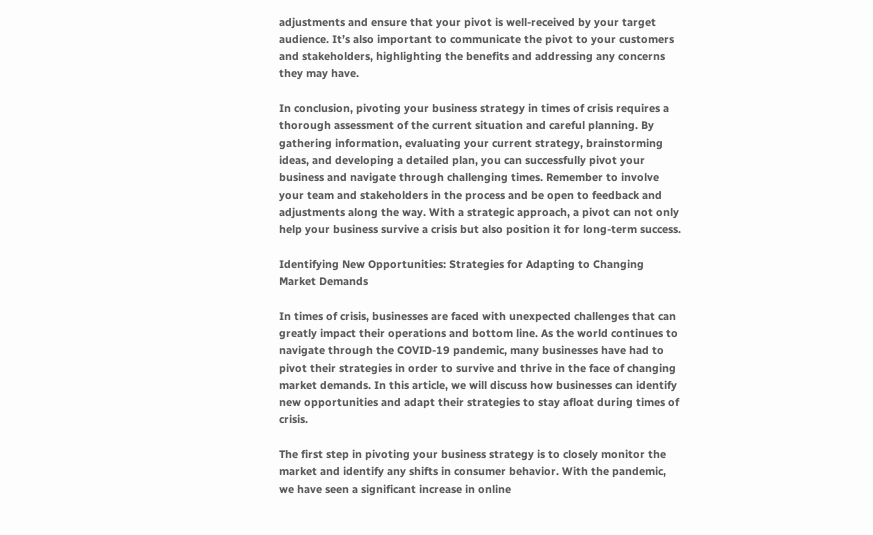adjustments and ensure that your pivot is well-received by your target audience. It’s also important to communicate the pivot to your customers and stakeholders, highlighting the benefits and addressing any concerns they may have.

In conclusion, pivoting your business strategy in times of crisis requires a thorough assessment of the current situation and careful planning. By gathering information, evaluating your current strategy, brainstorming ideas, and developing a detailed plan, you can successfully pivot your business and navigate through challenging times. Remember to involve your team and stakeholders in the process and be open to feedback and adjustments along the way. With a strategic approach, a pivot can not only help your business survive a crisis but also position it for long-term success.

Identifying New Opportunities: Strategies for Adapting to Changing Market Demands

In times of crisis, businesses are faced with unexpected challenges that can greatly impact their operations and bottom line. As the world continues to navigate through the COVID-19 pandemic, many businesses have had to pivot their strategies in order to survive and thrive in the face of changing market demands. In this article, we will discuss how businesses can identify new opportunities and adapt their strategies to stay afloat during times of crisis.

The first step in pivoting your business strategy is to closely monitor the market and identify any shifts in consumer behavior. With the pandemic, we have seen a significant increase in online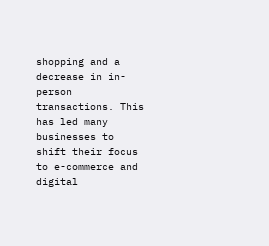shopping and a decrease in in-person transactions. This has led many businesses to shift their focus to e-commerce and digital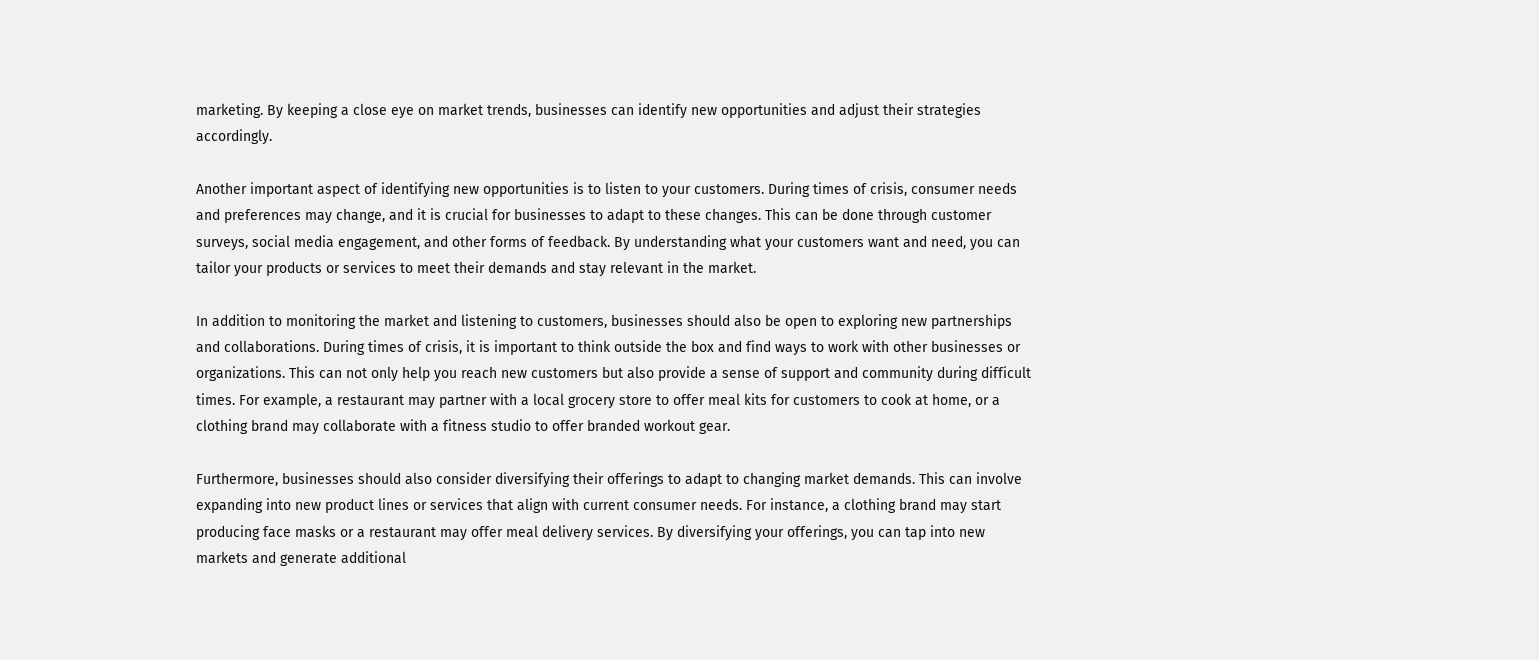marketing. By keeping a close eye on market trends, businesses can identify new opportunities and adjust their strategies accordingly.

Another important aspect of identifying new opportunities is to listen to your customers. During times of crisis, consumer needs and preferences may change, and it is crucial for businesses to adapt to these changes. This can be done through customer surveys, social media engagement, and other forms of feedback. By understanding what your customers want and need, you can tailor your products or services to meet their demands and stay relevant in the market.

In addition to monitoring the market and listening to customers, businesses should also be open to exploring new partnerships and collaborations. During times of crisis, it is important to think outside the box and find ways to work with other businesses or organizations. This can not only help you reach new customers but also provide a sense of support and community during difficult times. For example, a restaurant may partner with a local grocery store to offer meal kits for customers to cook at home, or a clothing brand may collaborate with a fitness studio to offer branded workout gear.

Furthermore, businesses should also consider diversifying their offerings to adapt to changing market demands. This can involve expanding into new product lines or services that align with current consumer needs. For instance, a clothing brand may start producing face masks or a restaurant may offer meal delivery services. By diversifying your offerings, you can tap into new markets and generate additional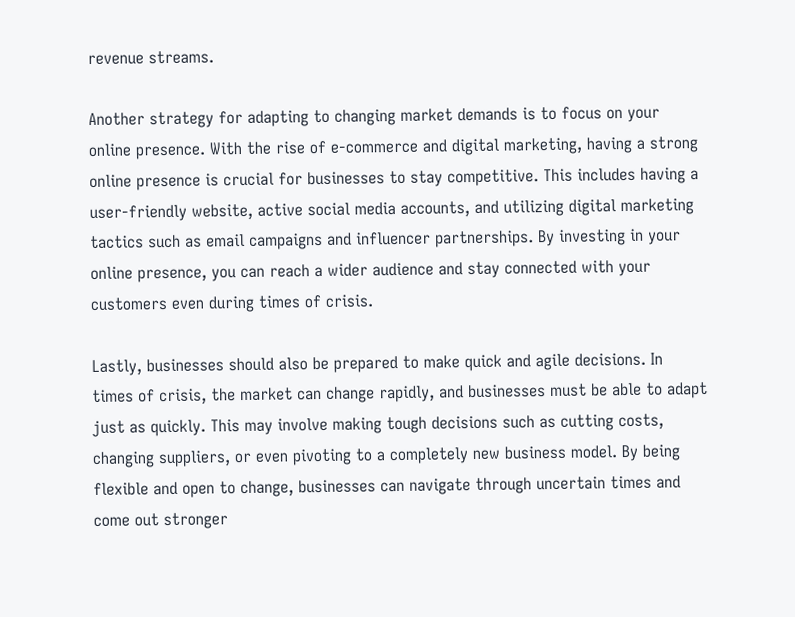revenue streams.

Another strategy for adapting to changing market demands is to focus on your online presence. With the rise of e-commerce and digital marketing, having a strong online presence is crucial for businesses to stay competitive. This includes having a user-friendly website, active social media accounts, and utilizing digital marketing tactics such as email campaigns and influencer partnerships. By investing in your online presence, you can reach a wider audience and stay connected with your customers even during times of crisis.

Lastly, businesses should also be prepared to make quick and agile decisions. In times of crisis, the market can change rapidly, and businesses must be able to adapt just as quickly. This may involve making tough decisions such as cutting costs, changing suppliers, or even pivoting to a completely new business model. By being flexible and open to change, businesses can navigate through uncertain times and come out stronger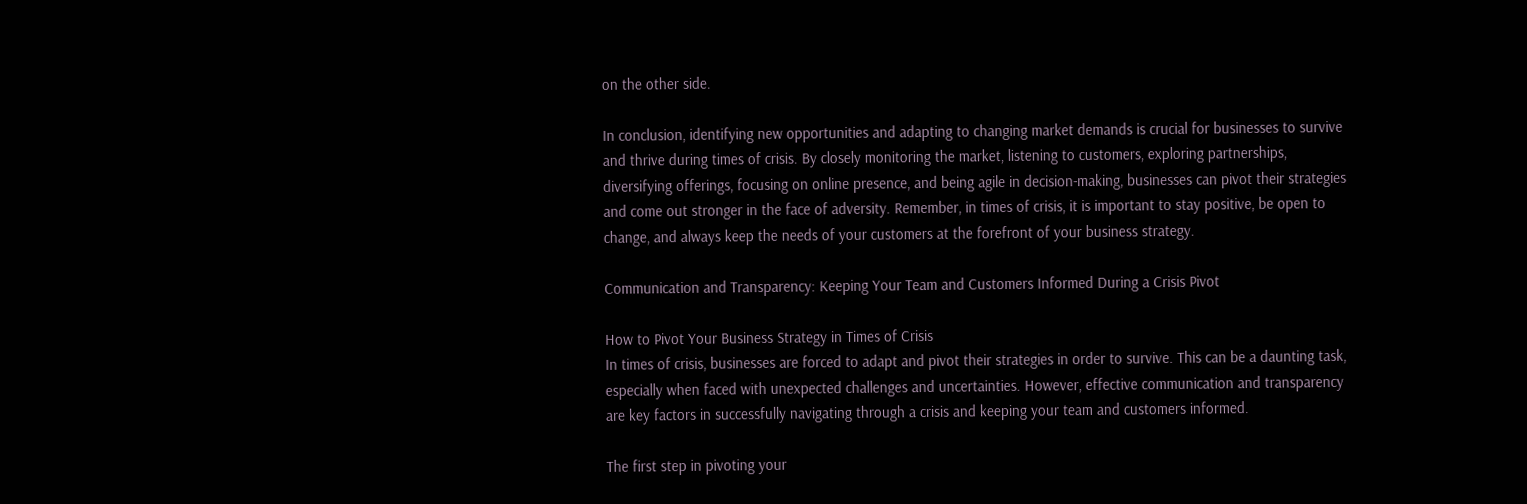on the other side.

In conclusion, identifying new opportunities and adapting to changing market demands is crucial for businesses to survive and thrive during times of crisis. By closely monitoring the market, listening to customers, exploring partnerships, diversifying offerings, focusing on online presence, and being agile in decision-making, businesses can pivot their strategies and come out stronger in the face of adversity. Remember, in times of crisis, it is important to stay positive, be open to change, and always keep the needs of your customers at the forefront of your business strategy.

Communication and Transparency: Keeping Your Team and Customers Informed During a Crisis Pivot

How to Pivot Your Business Strategy in Times of Crisis
In times of crisis, businesses are forced to adapt and pivot their strategies in order to survive. This can be a daunting task, especially when faced with unexpected challenges and uncertainties. However, effective communication and transparency are key factors in successfully navigating through a crisis and keeping your team and customers informed.

The first step in pivoting your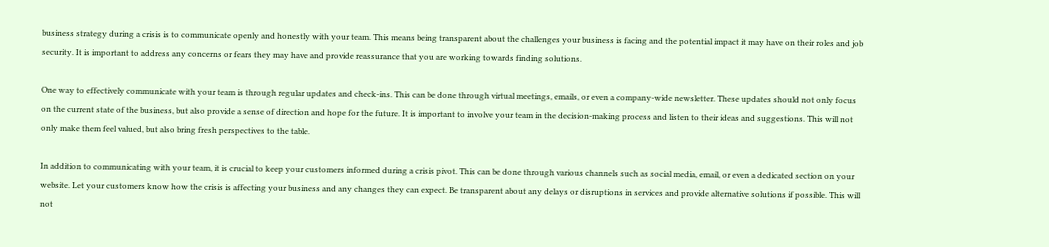business strategy during a crisis is to communicate openly and honestly with your team. This means being transparent about the challenges your business is facing and the potential impact it may have on their roles and job security. It is important to address any concerns or fears they may have and provide reassurance that you are working towards finding solutions.

One way to effectively communicate with your team is through regular updates and check-ins. This can be done through virtual meetings, emails, or even a company-wide newsletter. These updates should not only focus on the current state of the business, but also provide a sense of direction and hope for the future. It is important to involve your team in the decision-making process and listen to their ideas and suggestions. This will not only make them feel valued, but also bring fresh perspectives to the table.

In addition to communicating with your team, it is crucial to keep your customers informed during a crisis pivot. This can be done through various channels such as social media, email, or even a dedicated section on your website. Let your customers know how the crisis is affecting your business and any changes they can expect. Be transparent about any delays or disruptions in services and provide alternative solutions if possible. This will not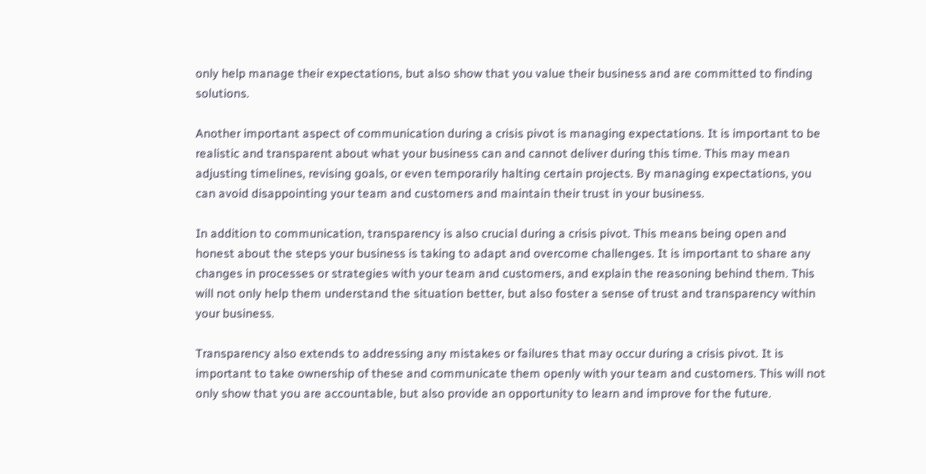only help manage their expectations, but also show that you value their business and are committed to finding solutions.

Another important aspect of communication during a crisis pivot is managing expectations. It is important to be realistic and transparent about what your business can and cannot deliver during this time. This may mean adjusting timelines, revising goals, or even temporarily halting certain projects. By managing expectations, you can avoid disappointing your team and customers and maintain their trust in your business.

In addition to communication, transparency is also crucial during a crisis pivot. This means being open and honest about the steps your business is taking to adapt and overcome challenges. It is important to share any changes in processes or strategies with your team and customers, and explain the reasoning behind them. This will not only help them understand the situation better, but also foster a sense of trust and transparency within your business.

Transparency also extends to addressing any mistakes or failures that may occur during a crisis pivot. It is important to take ownership of these and communicate them openly with your team and customers. This will not only show that you are accountable, but also provide an opportunity to learn and improve for the future.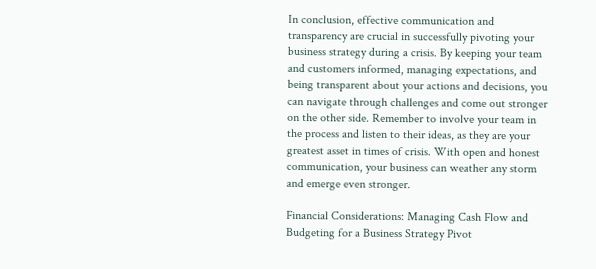In conclusion, effective communication and transparency are crucial in successfully pivoting your business strategy during a crisis. By keeping your team and customers informed, managing expectations, and being transparent about your actions and decisions, you can navigate through challenges and come out stronger on the other side. Remember to involve your team in the process and listen to their ideas, as they are your greatest asset in times of crisis. With open and honest communication, your business can weather any storm and emerge even stronger.

Financial Considerations: Managing Cash Flow and Budgeting for a Business Strategy Pivot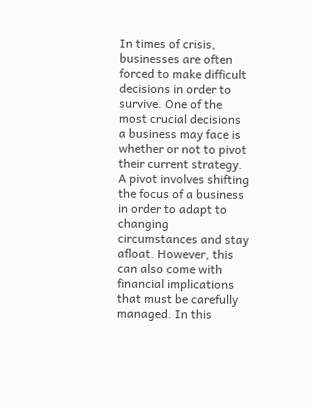In times of crisis, businesses are often forced to make difficult decisions in order to survive. One of the most crucial decisions a business may face is whether or not to pivot their current strategy. A pivot involves shifting the focus of a business in order to adapt to changing circumstances and stay afloat. However, this can also come with financial implications that must be carefully managed. In this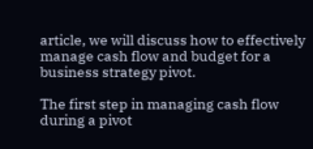article, we will discuss how to effectively manage cash flow and budget for a business strategy pivot.

The first step in managing cash flow during a pivot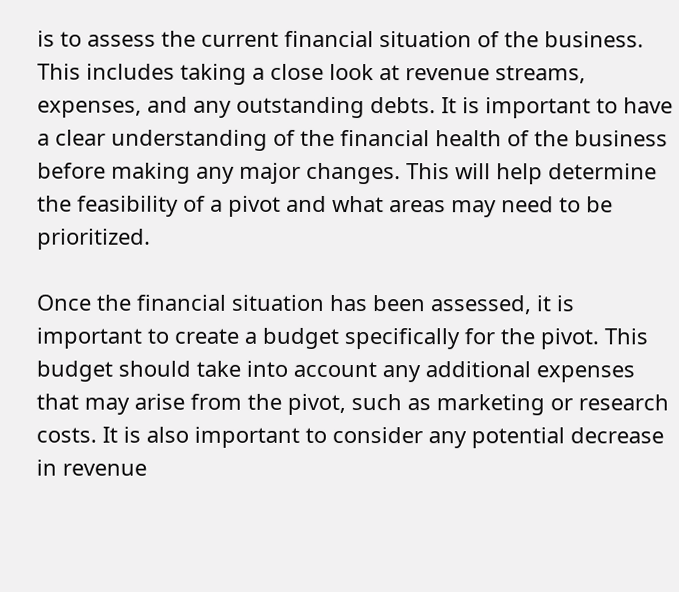is to assess the current financial situation of the business. This includes taking a close look at revenue streams, expenses, and any outstanding debts. It is important to have a clear understanding of the financial health of the business before making any major changes. This will help determine the feasibility of a pivot and what areas may need to be prioritized.

Once the financial situation has been assessed, it is important to create a budget specifically for the pivot. This budget should take into account any additional expenses that may arise from the pivot, such as marketing or research costs. It is also important to consider any potential decrease in revenue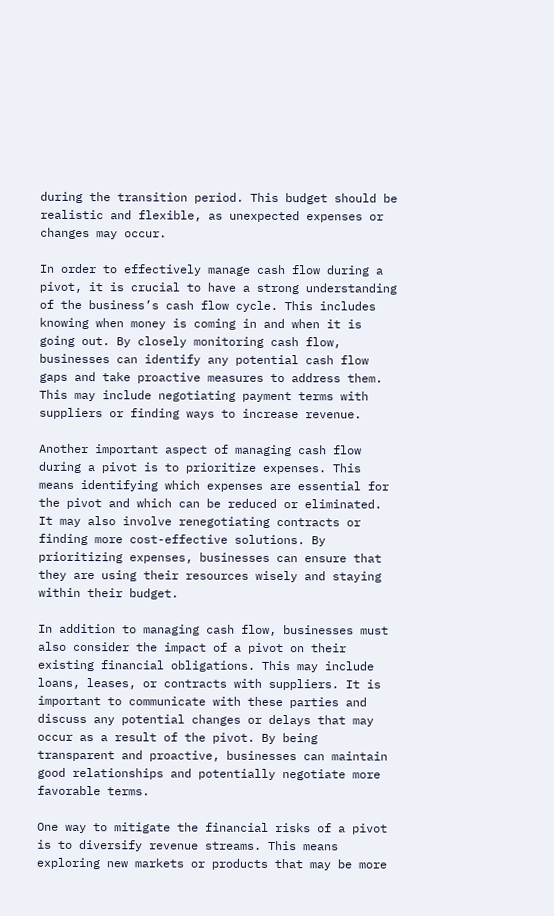during the transition period. This budget should be realistic and flexible, as unexpected expenses or changes may occur.

In order to effectively manage cash flow during a pivot, it is crucial to have a strong understanding of the business’s cash flow cycle. This includes knowing when money is coming in and when it is going out. By closely monitoring cash flow, businesses can identify any potential cash flow gaps and take proactive measures to address them. This may include negotiating payment terms with suppliers or finding ways to increase revenue.

Another important aspect of managing cash flow during a pivot is to prioritize expenses. This means identifying which expenses are essential for the pivot and which can be reduced or eliminated. It may also involve renegotiating contracts or finding more cost-effective solutions. By prioritizing expenses, businesses can ensure that they are using their resources wisely and staying within their budget.

In addition to managing cash flow, businesses must also consider the impact of a pivot on their existing financial obligations. This may include loans, leases, or contracts with suppliers. It is important to communicate with these parties and discuss any potential changes or delays that may occur as a result of the pivot. By being transparent and proactive, businesses can maintain good relationships and potentially negotiate more favorable terms.

One way to mitigate the financial risks of a pivot is to diversify revenue streams. This means exploring new markets or products that may be more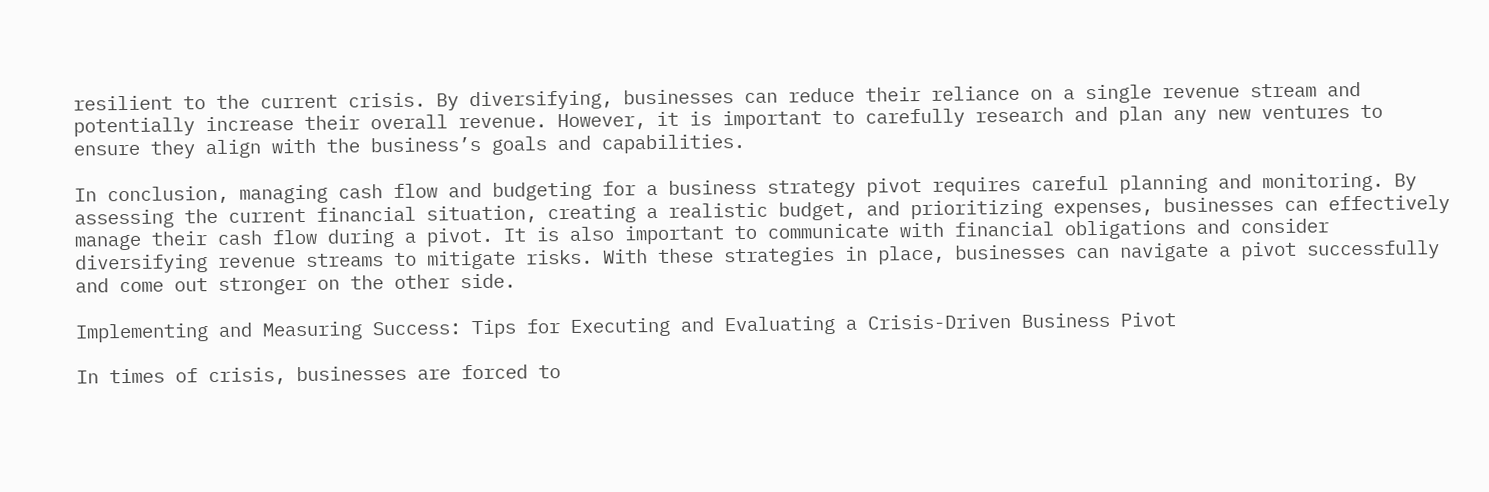resilient to the current crisis. By diversifying, businesses can reduce their reliance on a single revenue stream and potentially increase their overall revenue. However, it is important to carefully research and plan any new ventures to ensure they align with the business’s goals and capabilities.

In conclusion, managing cash flow and budgeting for a business strategy pivot requires careful planning and monitoring. By assessing the current financial situation, creating a realistic budget, and prioritizing expenses, businesses can effectively manage their cash flow during a pivot. It is also important to communicate with financial obligations and consider diversifying revenue streams to mitigate risks. With these strategies in place, businesses can navigate a pivot successfully and come out stronger on the other side.

Implementing and Measuring Success: Tips for Executing and Evaluating a Crisis-Driven Business Pivot

In times of crisis, businesses are forced to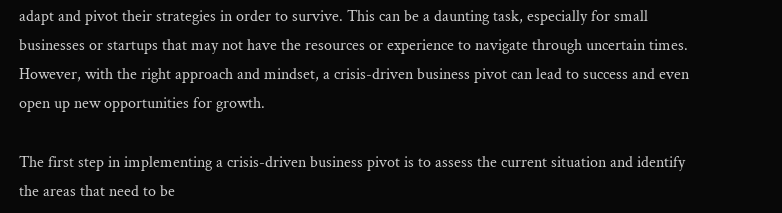adapt and pivot their strategies in order to survive. This can be a daunting task, especially for small businesses or startups that may not have the resources or experience to navigate through uncertain times. However, with the right approach and mindset, a crisis-driven business pivot can lead to success and even open up new opportunities for growth.

The first step in implementing a crisis-driven business pivot is to assess the current situation and identify the areas that need to be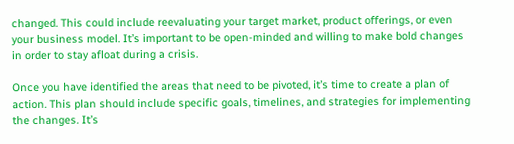changed. This could include reevaluating your target market, product offerings, or even your business model. It’s important to be open-minded and willing to make bold changes in order to stay afloat during a crisis.

Once you have identified the areas that need to be pivoted, it’s time to create a plan of action. This plan should include specific goals, timelines, and strategies for implementing the changes. It’s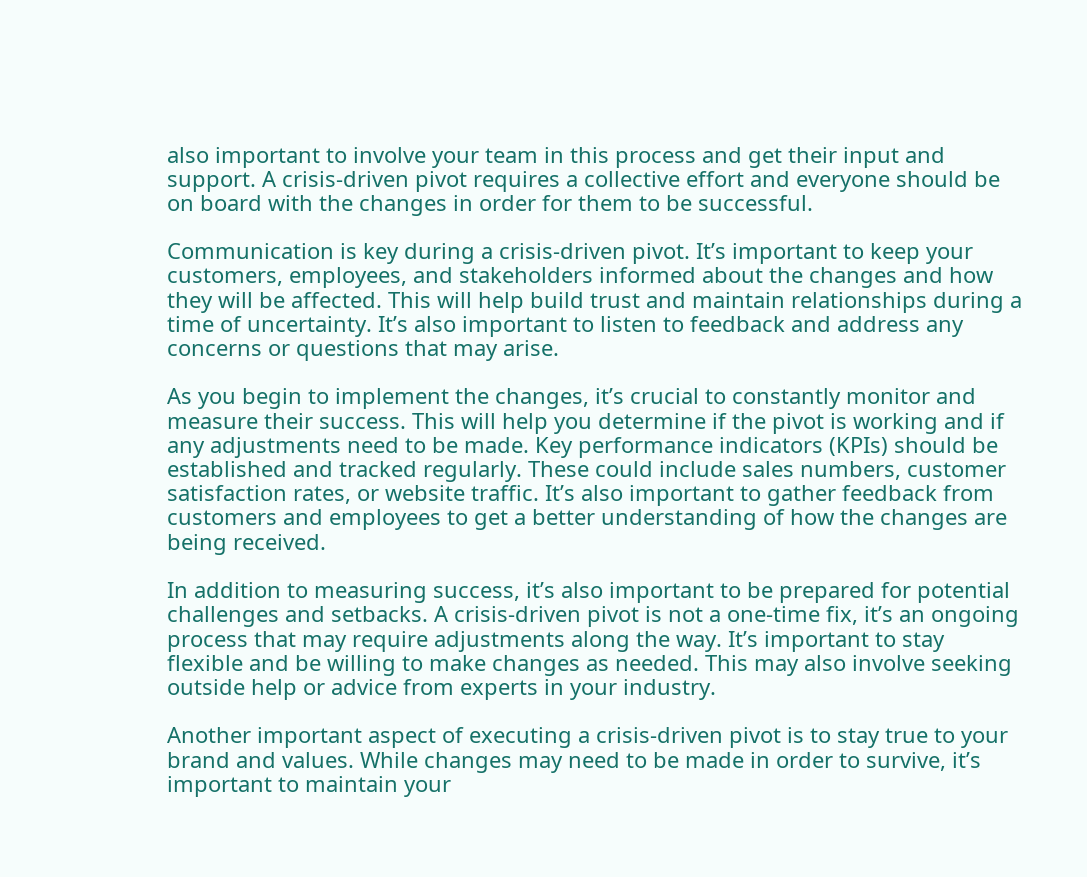also important to involve your team in this process and get their input and support. A crisis-driven pivot requires a collective effort and everyone should be on board with the changes in order for them to be successful.

Communication is key during a crisis-driven pivot. It’s important to keep your customers, employees, and stakeholders informed about the changes and how they will be affected. This will help build trust and maintain relationships during a time of uncertainty. It’s also important to listen to feedback and address any concerns or questions that may arise.

As you begin to implement the changes, it’s crucial to constantly monitor and measure their success. This will help you determine if the pivot is working and if any adjustments need to be made. Key performance indicators (KPIs) should be established and tracked regularly. These could include sales numbers, customer satisfaction rates, or website traffic. It’s also important to gather feedback from customers and employees to get a better understanding of how the changes are being received.

In addition to measuring success, it’s also important to be prepared for potential challenges and setbacks. A crisis-driven pivot is not a one-time fix, it’s an ongoing process that may require adjustments along the way. It’s important to stay flexible and be willing to make changes as needed. This may also involve seeking outside help or advice from experts in your industry.

Another important aspect of executing a crisis-driven pivot is to stay true to your brand and values. While changes may need to be made in order to survive, it’s important to maintain your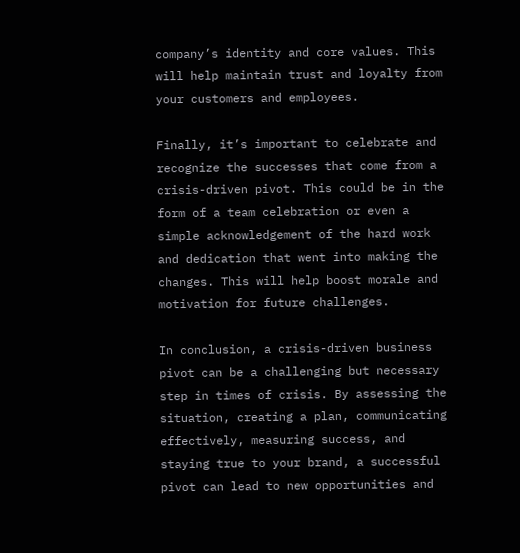company’s identity and core values. This will help maintain trust and loyalty from your customers and employees.

Finally, it’s important to celebrate and recognize the successes that come from a crisis-driven pivot. This could be in the form of a team celebration or even a simple acknowledgement of the hard work and dedication that went into making the changes. This will help boost morale and motivation for future challenges.

In conclusion, a crisis-driven business pivot can be a challenging but necessary step in times of crisis. By assessing the situation, creating a plan, communicating effectively, measuring success, and staying true to your brand, a successful pivot can lead to new opportunities and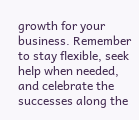growth for your business. Remember to stay flexible, seek help when needed, and celebrate the successes along the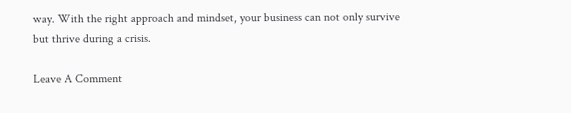way. With the right approach and mindset, your business can not only survive but thrive during a crisis.

Leave A Comment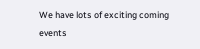We have lots of exciting coming events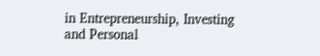in Entrepreneurship, Investing and Personal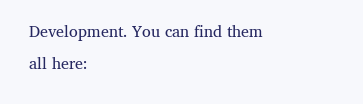Development. You can find them all here: